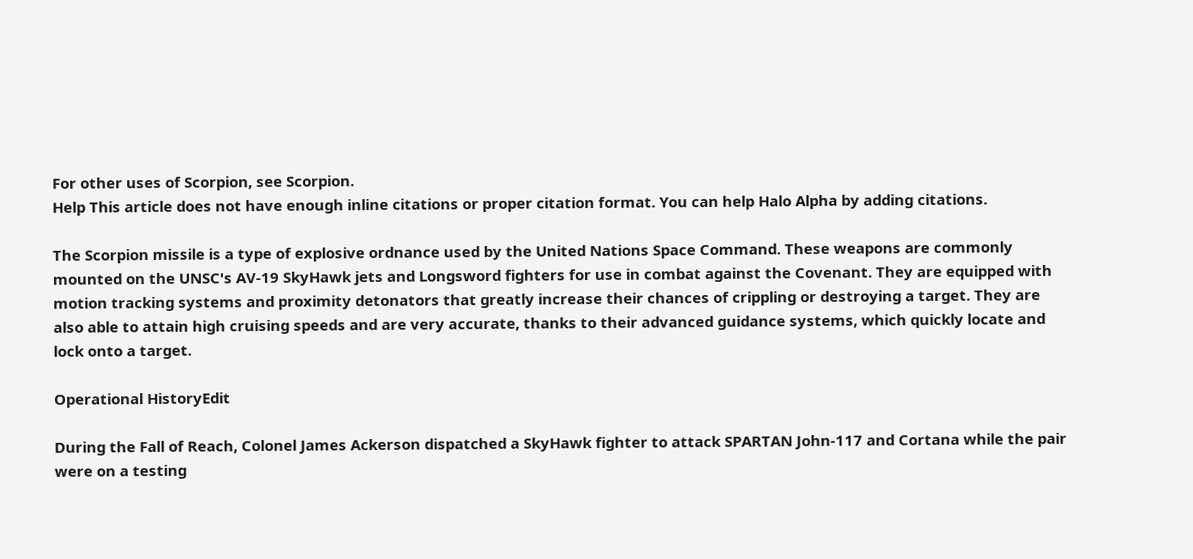For other uses of Scorpion, see Scorpion.
Help This article does not have enough inline citations or proper citation format. You can help Halo Alpha by adding citations.

The Scorpion missile is a type of explosive ordnance used by the United Nations Space Command. These weapons are commonly mounted on the UNSC's AV-19 SkyHawk jets and Longsword fighters for use in combat against the Covenant. They are equipped with motion tracking systems and proximity detonators that greatly increase their chances of crippling or destroying a target. They are also able to attain high cruising speeds and are very accurate, thanks to their advanced guidance systems, which quickly locate and lock onto a target.

Operational HistoryEdit

During the Fall of Reach, Colonel James Ackerson dispatched a SkyHawk fighter to attack SPARTAN John-117 and Cortana while the pair were on a testing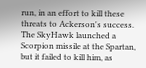run, in an effort to kill these threats to Ackerson's success. The SkyHawk launched a Scorpion missile at the Spartan, but it failed to kill him, as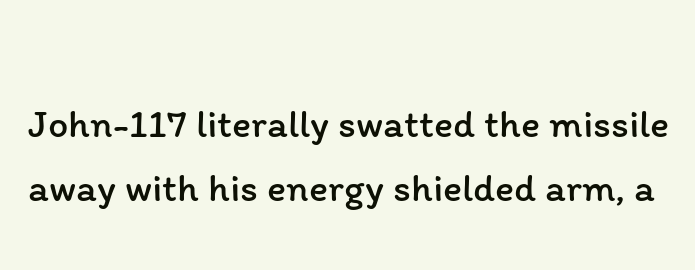John-117 literally swatted the missile away with his energy shielded arm, a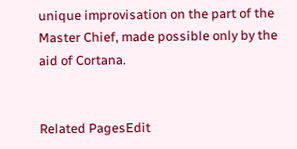unique improvisation on the part of the Master Chief, made possible only by the aid of Cortana.


Related PagesEdit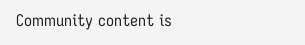Community content is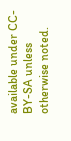available under CC-BY-SA unless otherwise noted.